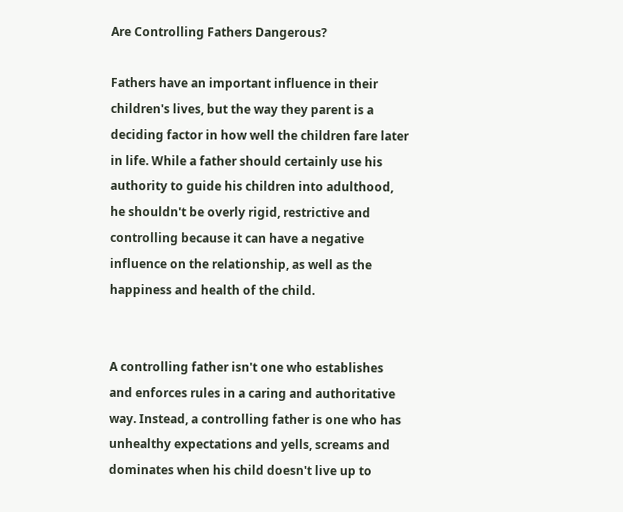Are Controlling Fathers Dangerous?

Fathers have an important influence in their children's lives, but the way they parent is a deciding factor in how well the children fare later in life. While a father should certainly use his authority to guide his children into adulthood, he shouldn't be overly rigid, restrictive and controlling because it can have a negative influence on the relationship, as well as the happiness and health of the child.


A controlling father isn't one who establishes and enforces rules in a caring and authoritative way. Instead, a controlling father is one who has unhealthy expectations and yells, screams and dominates when his child doesn't live up to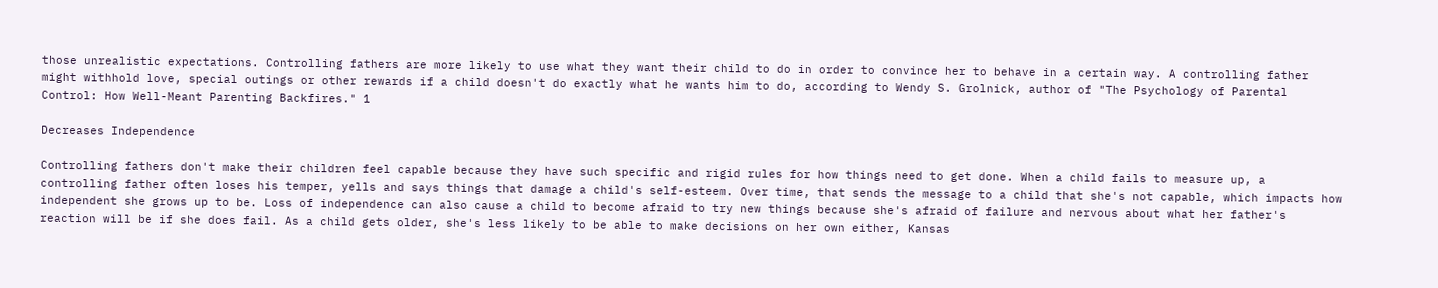those unrealistic expectations. Controlling fathers are more likely to use what they want their child to do in order to convince her to behave in a certain way. A controlling father might withhold love, special outings or other rewards if a child doesn't do exactly what he wants him to do, according to Wendy S. Grolnick, author of "The Psychology of Parental Control: How Well-Meant Parenting Backfires." 1

Decreases Independence

Controlling fathers don't make their children feel capable because they have such specific and rigid rules for how things need to get done. When a child fails to measure up, a controlling father often loses his temper, yells and says things that damage a child's self-esteem. Over time, that sends the message to a child that she's not capable, which impacts how independent she grows up to be. Loss of independence can also cause a child to become afraid to try new things because she's afraid of failure and nervous about what her father's reaction will be if she does fail. As a child gets older, she's less likely to be able to make decisions on her own either, Kansas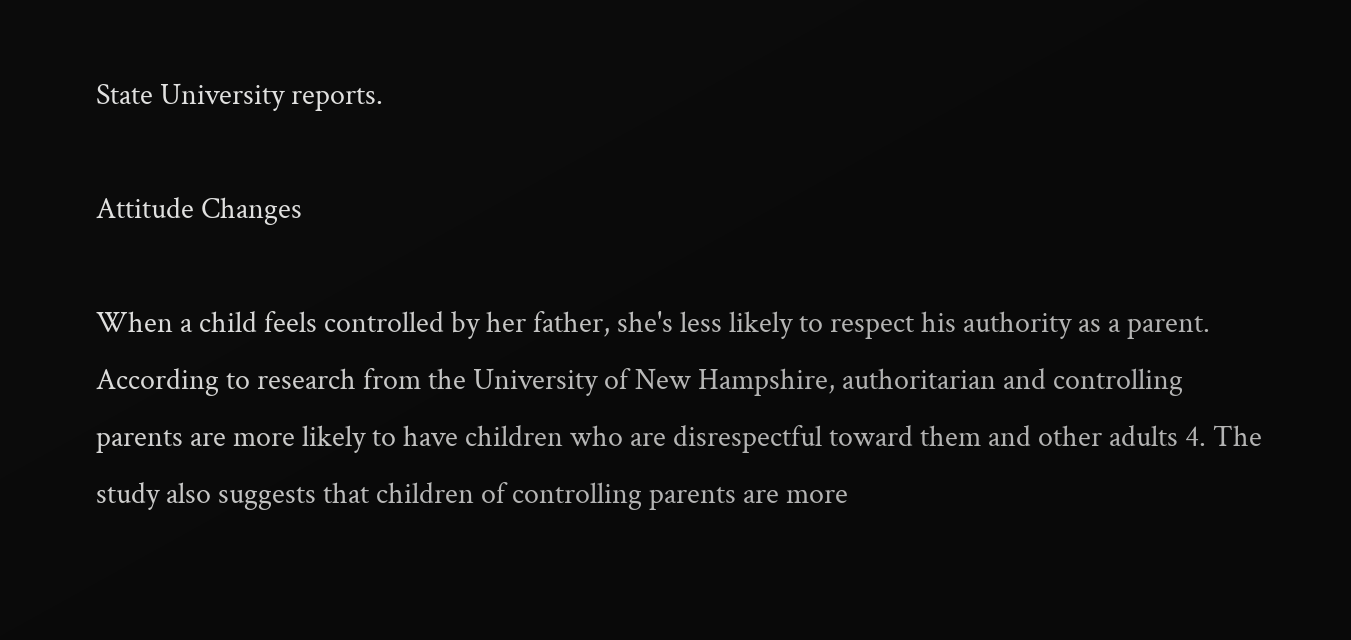State University reports.

Attitude Changes

When a child feels controlled by her father, she's less likely to respect his authority as a parent. According to research from the University of New Hampshire, authoritarian and controlling parents are more likely to have children who are disrespectful toward them and other adults 4. The study also suggests that children of controlling parents are more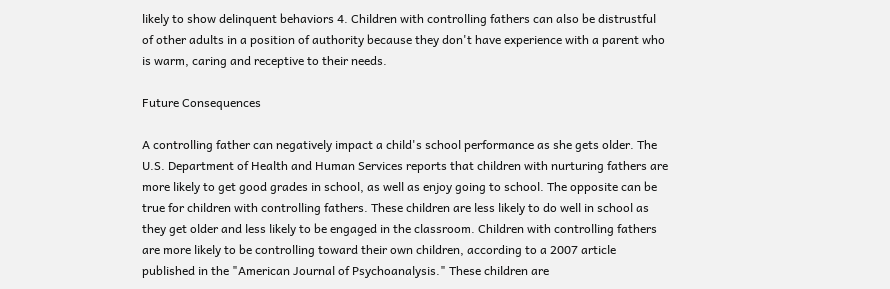likely to show delinquent behaviors 4. Children with controlling fathers can also be distrustful of other adults in a position of authority because they don't have experience with a parent who is warm, caring and receptive to their needs.

Future Consequences

A controlling father can negatively impact a child's school performance as she gets older. The U.S. Department of Health and Human Services reports that children with nurturing fathers are more likely to get good grades in school, as well as enjoy going to school. The opposite can be true for children with controlling fathers. These children are less likely to do well in school as they get older and less likely to be engaged in the classroom. Children with controlling fathers are more likely to be controlling toward their own children, according to a 2007 article published in the "American Journal of Psychoanalysis." These children are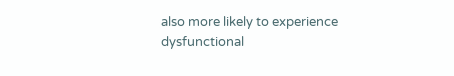also more likely to experience dysfunctional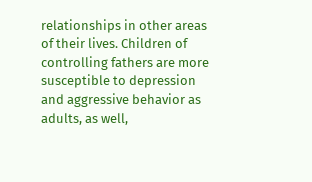relationships in other areas of their lives. Children of controlling fathers are more susceptible to depression and aggressive behavior as adults, as well,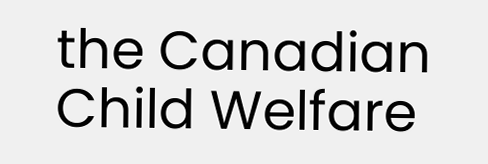the Canadian Child Welfare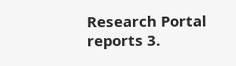Research Portal reports 3.